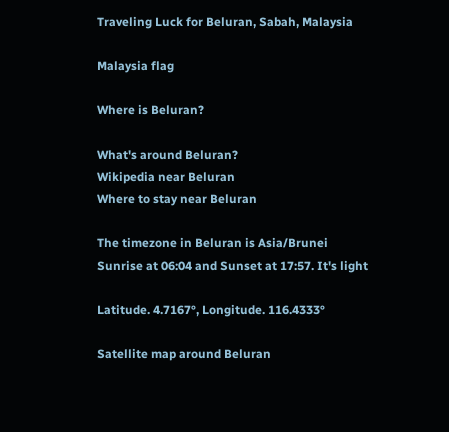Traveling Luck for Beluran, Sabah, Malaysia

Malaysia flag

Where is Beluran?

What's around Beluran?
Wikipedia near Beluran
Where to stay near Beluran

The timezone in Beluran is Asia/Brunei
Sunrise at 06:04 and Sunset at 17:57. It's light

Latitude. 4.7167°, Longitude. 116.4333°

Satellite map around Beluran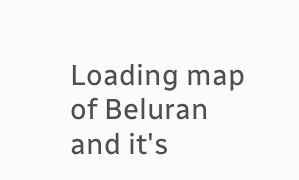Loading map of Beluran and it's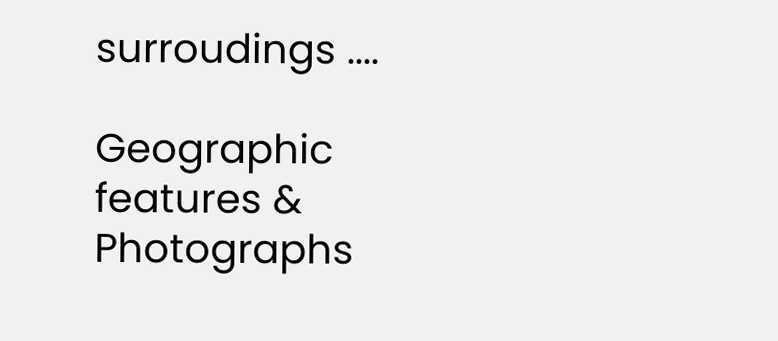surroudings ....

Geographic features & Photographs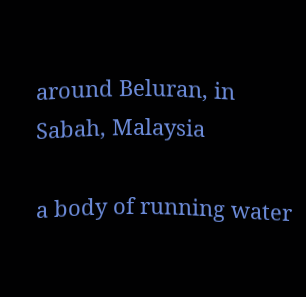around Beluran, in Sabah, Malaysia

a body of running water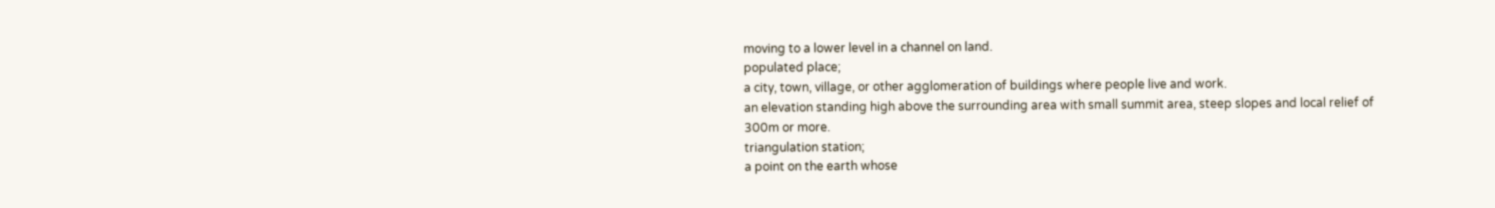moving to a lower level in a channel on land.
populated place;
a city, town, village, or other agglomeration of buildings where people live and work.
an elevation standing high above the surrounding area with small summit area, steep slopes and local relief of 300m or more.
triangulation station;
a point on the earth whose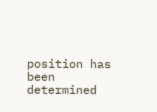position has been determined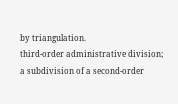by triangulation.
third-order administrative division;
a subdivision of a second-order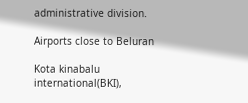administrative division.

Airports close to Beluran

Kota kinabalu international(BKI),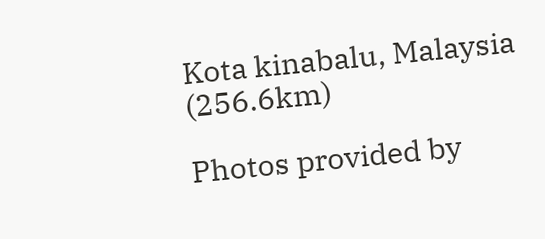Kota kinabalu, Malaysia (256.6km)

Photos provided by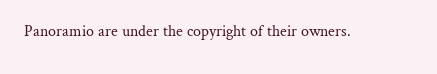Panoramio are under the copyright of their owners.